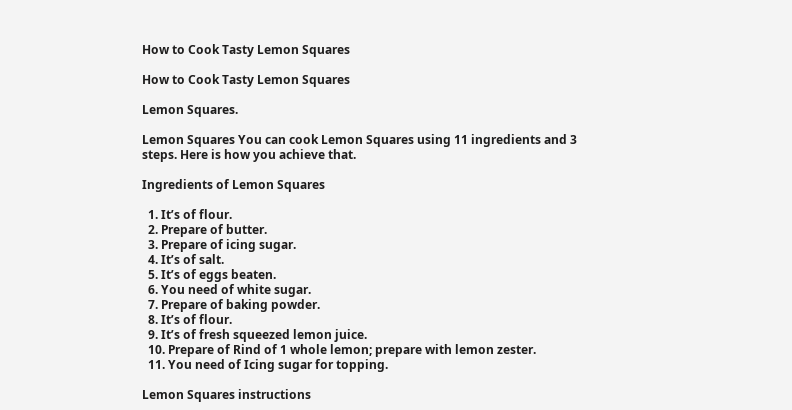How to Cook Tasty Lemon Squares

How to Cook Tasty Lemon Squares

Lemon Squares.

Lemon Squares You can cook Lemon Squares using 11 ingredients and 3 steps. Here is how you achieve that.

Ingredients of Lemon Squares

  1. It’s of flour.
  2. Prepare of butter.
  3. Prepare of icing sugar.
  4. It’s of salt.
  5. It’s of eggs beaten.
  6. You need of white sugar.
  7. Prepare of baking powder.
  8. It’s of flour.
  9. It’s of fresh squeezed lemon juice.
  10. Prepare of Rind of 1 whole lemon; prepare with lemon zester.
  11. You need of Icing sugar for topping.

Lemon Squares instructions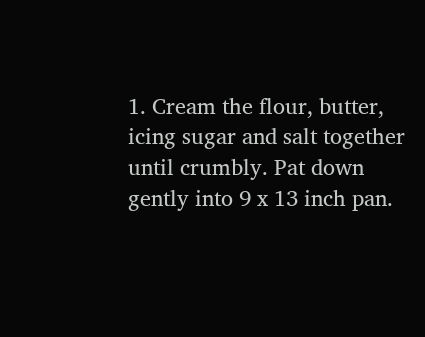1. Cream the flour, butter, icing sugar and salt together until crumbly. Pat down gently into 9 x 13 inch pan.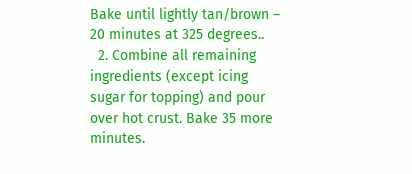Bake until lightly tan/brown – 20 minutes at 325 degrees..
  2. Combine all remaining ingredients (except icing sugar for topping) and pour over hot crust. Bake 35 more minutes.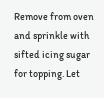Remove from oven and sprinkle with sifted icing sugar for topping. Let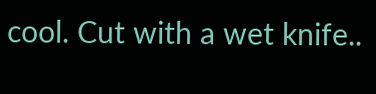cool. Cut with a wet knife..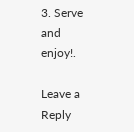3. Serve and enjoy!.

Leave a Reply